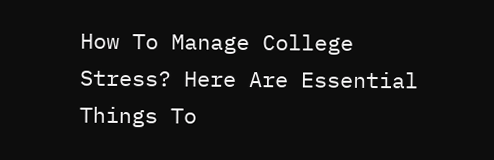How To Manage College Stress? Here Are Essential Things To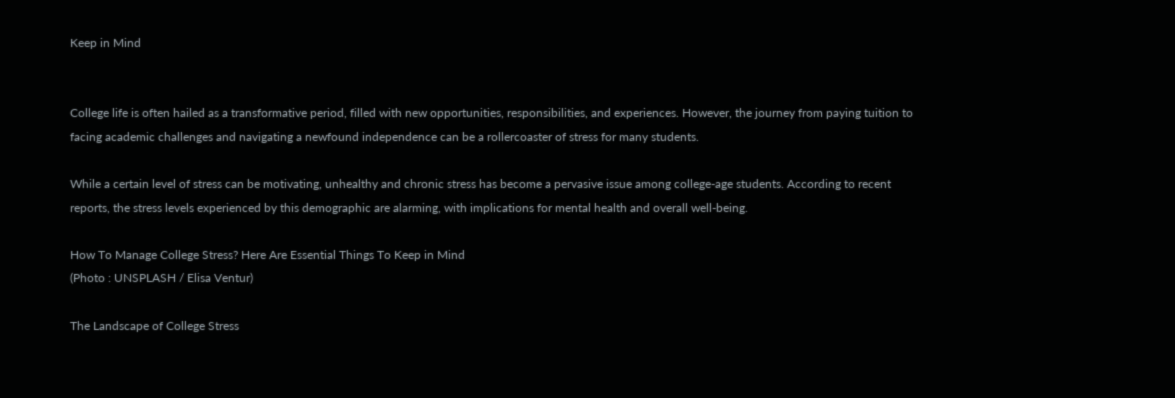Keep in Mind


College life is often hailed as a transformative period, filled with new opportunities, responsibilities, and experiences. However, the journey from paying tuition to facing academic challenges and navigating a newfound independence can be a rollercoaster of stress for many students.

While a certain level of stress can be motivating, unhealthy and chronic stress has become a pervasive issue among college-age students. According to recent reports, the stress levels experienced by this demographic are alarming, with implications for mental health and overall well-being.

How To Manage College Stress? Here Are Essential Things To Keep in Mind
(Photo : UNSPLASH / Elisa Ventur)

The Landscape of College Stress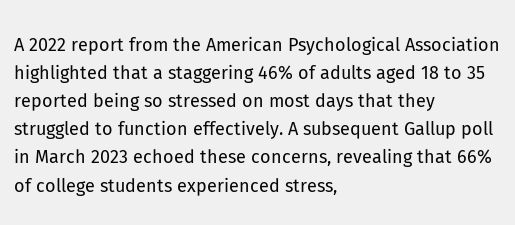A 2022 report from the American Psychological Association highlighted that a staggering 46% of adults aged 18 to 35 reported being so stressed on most days that they struggled to function effectively. A subsequent Gallup poll in March 2023 echoed these concerns, revealing that 66% of college students experienced stress,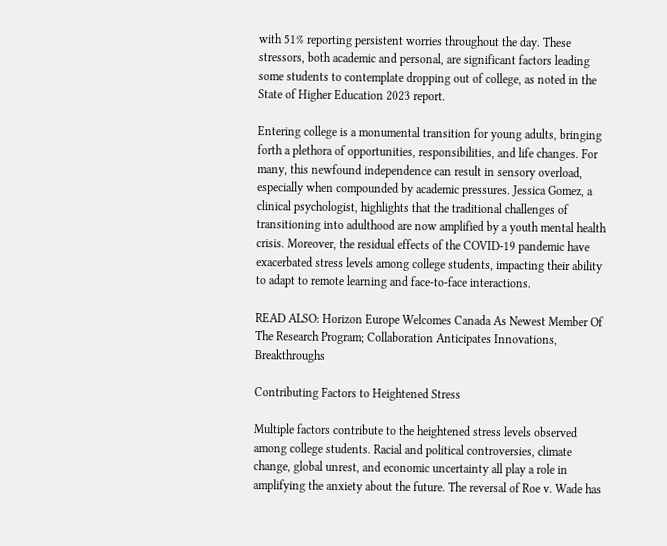with 51% reporting persistent worries throughout the day. These stressors, both academic and personal, are significant factors leading some students to contemplate dropping out of college, as noted in the State of Higher Education 2023 report.

Entering college is a monumental transition for young adults, bringing forth a plethora of opportunities, responsibilities, and life changes. For many, this newfound independence can result in sensory overload, especially when compounded by academic pressures. Jessica Gomez, a clinical psychologist, highlights that the traditional challenges of transitioning into adulthood are now amplified by a youth mental health crisis. Moreover, the residual effects of the COVID-19 pandemic have exacerbated stress levels among college students, impacting their ability to adapt to remote learning and face-to-face interactions.

READ ALSO: Horizon Europe Welcomes Canada As Newest Member Of The Research Program; Collaboration Anticipates Innovations, Breakthroughs

Contributing Factors to Heightened Stress

Multiple factors contribute to the heightened stress levels observed among college students. Racial and political controversies, climate change, global unrest, and economic uncertainty all play a role in amplifying the anxiety about the future. The reversal of Roe v. Wade has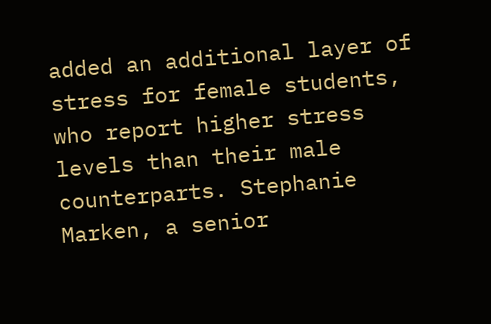added an additional layer of stress for female students, who report higher stress levels than their male counterparts. Stephanie Marken, a senior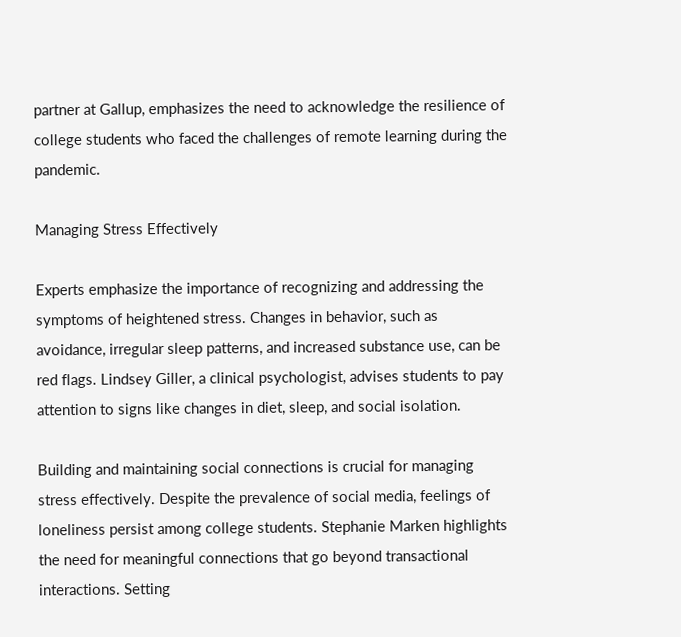partner at Gallup, emphasizes the need to acknowledge the resilience of college students who faced the challenges of remote learning during the pandemic.

Managing Stress Effectively

Experts emphasize the importance of recognizing and addressing the symptoms of heightened stress. Changes in behavior, such as avoidance, irregular sleep patterns, and increased substance use, can be red flags. Lindsey Giller, a clinical psychologist, advises students to pay attention to signs like changes in diet, sleep, and social isolation.

Building and maintaining social connections is crucial for managing stress effectively. Despite the prevalence of social media, feelings of loneliness persist among college students. Stephanie Marken highlights the need for meaningful connections that go beyond transactional interactions. Setting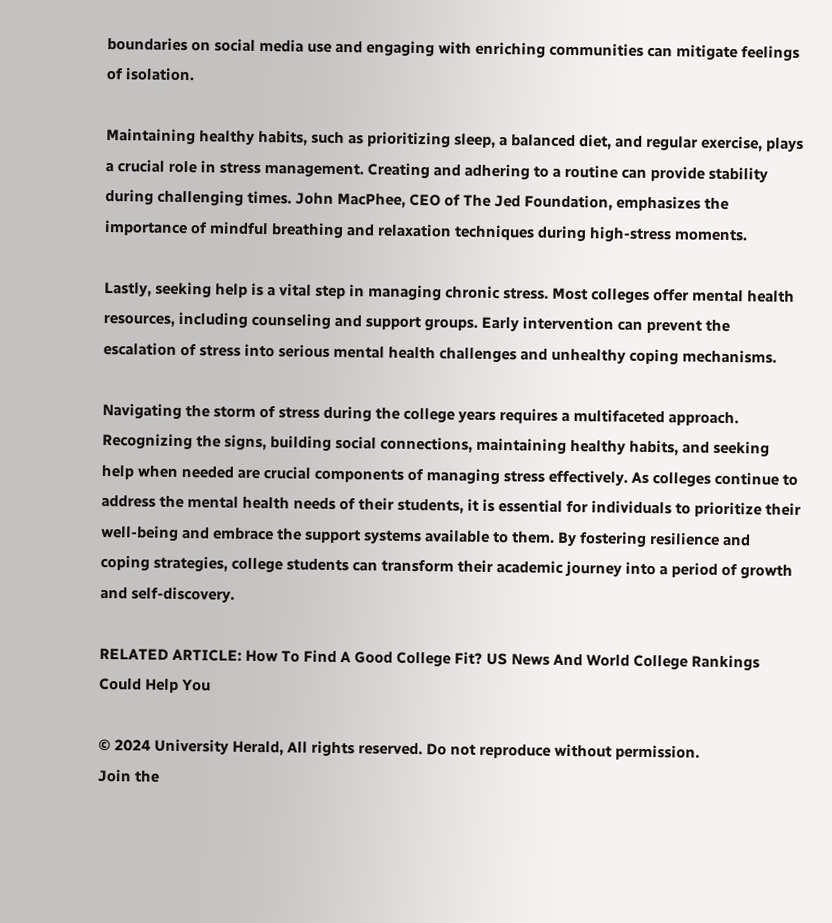boundaries on social media use and engaging with enriching communities can mitigate feelings of isolation.

Maintaining healthy habits, such as prioritizing sleep, a balanced diet, and regular exercise, plays a crucial role in stress management. Creating and adhering to a routine can provide stability during challenging times. John MacPhee, CEO of The Jed Foundation, emphasizes the importance of mindful breathing and relaxation techniques during high-stress moments.

Lastly, seeking help is a vital step in managing chronic stress. Most colleges offer mental health resources, including counseling and support groups. Early intervention can prevent the escalation of stress into serious mental health challenges and unhealthy coping mechanisms.

Navigating the storm of stress during the college years requires a multifaceted approach. Recognizing the signs, building social connections, maintaining healthy habits, and seeking help when needed are crucial components of managing stress effectively. As colleges continue to address the mental health needs of their students, it is essential for individuals to prioritize their well-being and embrace the support systems available to them. By fostering resilience and coping strategies, college students can transform their academic journey into a period of growth and self-discovery.

RELATED ARTICLE: How To Find A Good College Fit? US News And World College Rankings Could Help You

© 2024 University Herald, All rights reserved. Do not reproduce without permission.
Join the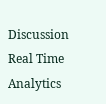Discussion
Real Time Analytics